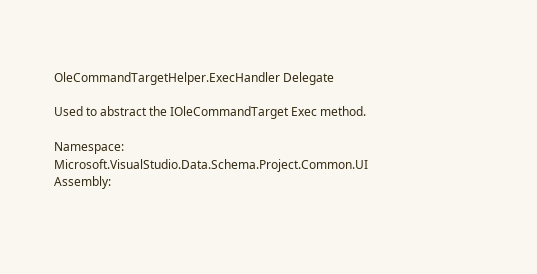OleCommandTargetHelper.ExecHandler Delegate

Used to abstract the IOleCommandTarget Exec method.

Namespace:  Microsoft.VisualStudio.Data.Schema.Project.Common.UI
Assembly: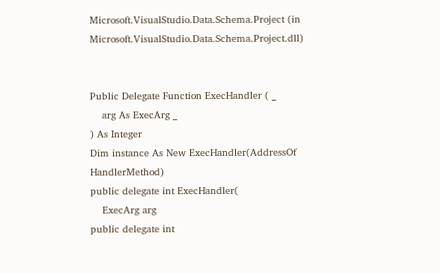Microsoft.VisualStudio.Data.Schema.Project (in Microsoft.VisualStudio.Data.Schema.Project.dll)


Public Delegate Function ExecHandler ( _
    arg As ExecArg _
) As Integer
Dim instance As New ExecHandler(AddressOf HandlerMethod)
public delegate int ExecHandler(
    ExecArg arg
public delegate int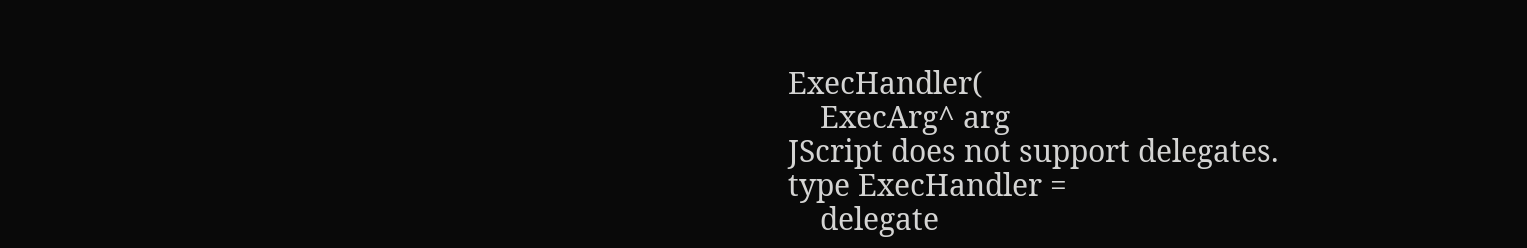ExecHandler(
    ExecArg^ arg
JScript does not support delegates.
type ExecHandler =
    delegate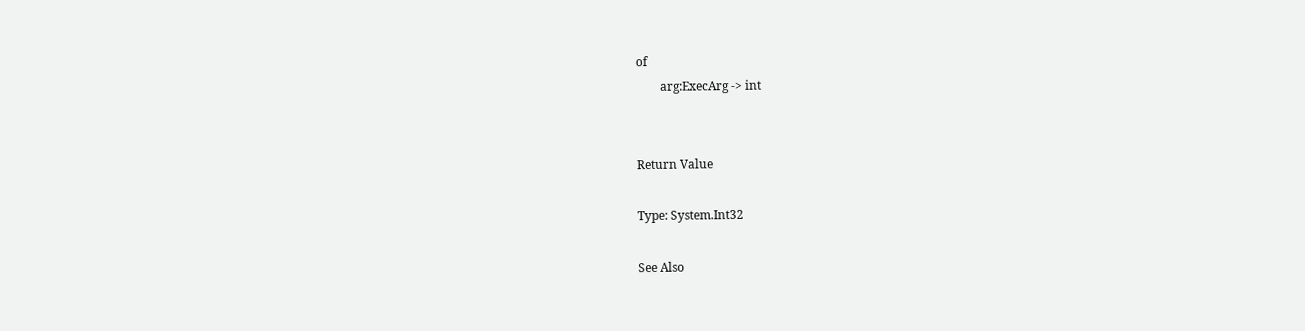of
        arg:ExecArg -> int


Return Value

Type: System.Int32

See Also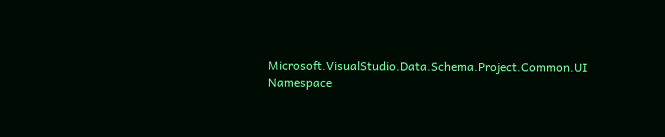Microsoft.VisualStudio.Data.Schema.Project.Common.UI Namespace